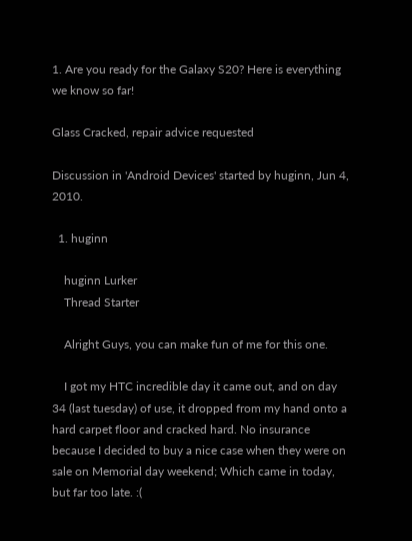1. Are you ready for the Galaxy S20? Here is everything we know so far!

Glass Cracked, repair advice requested

Discussion in 'Android Devices' started by huginn, Jun 4, 2010.

  1. huginn

    huginn Lurker
    Thread Starter

    Alright Guys, you can make fun of me for this one.

    I got my HTC incredible day it came out, and on day 34 (last tuesday) of use, it dropped from my hand onto a hard carpet floor and cracked hard. No insurance because I decided to buy a nice case when they were on sale on Memorial day weekend; Which came in today, but far too late. :(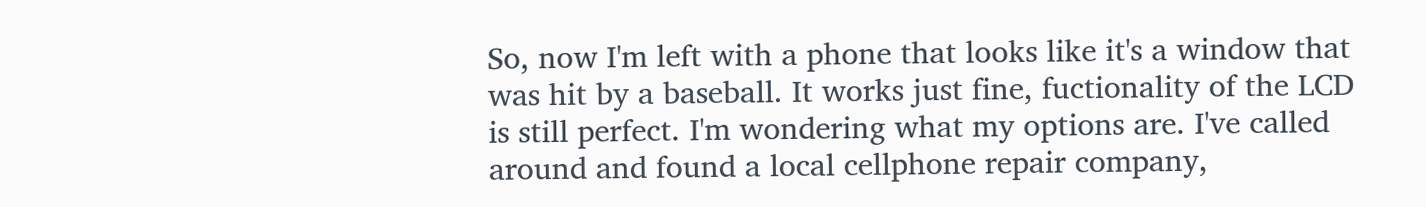So, now I'm left with a phone that looks like it's a window that was hit by a baseball. It works just fine, fuctionality of the LCD is still perfect. I'm wondering what my options are. I've called around and found a local cellphone repair company,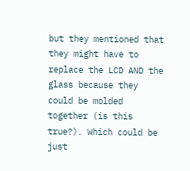but they mentioned that they might have to replace the LCD AND the glass because they could be molded together (is this true?). Which could be just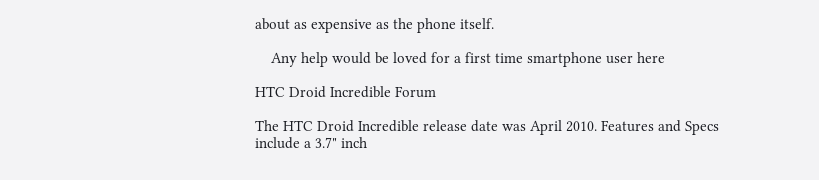about as expensive as the phone itself.

    Any help would be loved for a first time smartphone user here

HTC Droid Incredible Forum

The HTC Droid Incredible release date was April 2010. Features and Specs include a 3.7" inch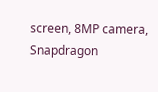screen, 8MP camera, Snapdragon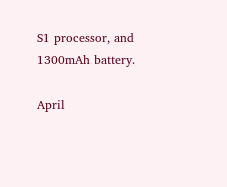S1 processor, and 1300mAh battery.

April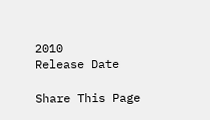2010
Release Date

Share This Page